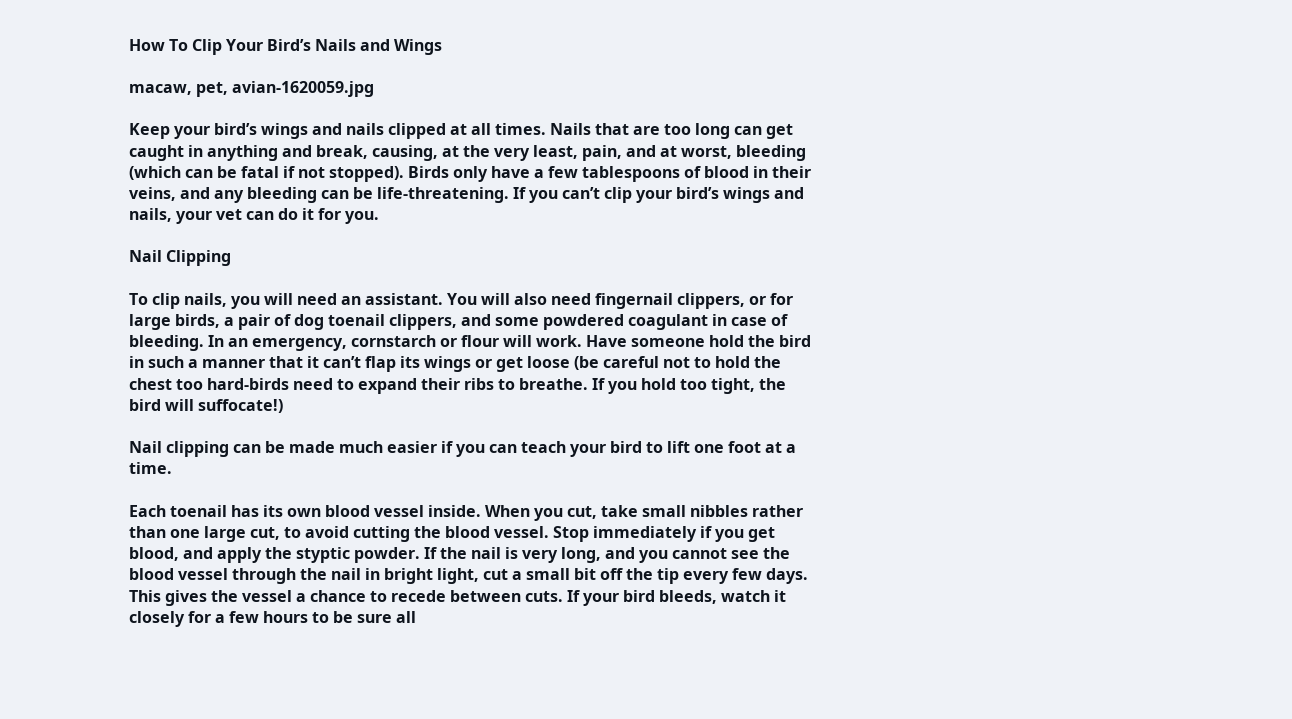How To Clip Your Bird’s Nails and Wings

macaw, pet, avian-1620059.jpg

Keep your bird’s wings and nails clipped at all times. Nails that are too long can get caught in anything and break, causing, at the very least, pain, and at worst, bleeding (which can be fatal if not stopped). Birds only have a few tablespoons of blood in their veins, and any bleeding can be life-threatening. If you can’t clip your bird’s wings and nails, your vet can do it for you.

Nail Clipping

To clip nails, you will need an assistant. You will also need fingernail clippers, or for large birds, a pair of dog toenail clippers, and some powdered coagulant in case of bleeding. In an emergency, cornstarch or flour will work. Have someone hold the bird in such a manner that it can’t flap its wings or get loose (be careful not to hold the chest too hard-birds need to expand their ribs to breathe. If you hold too tight, the bird will suffocate!)

Nail clipping can be made much easier if you can teach your bird to lift one foot at a time.

Each toenail has its own blood vessel inside. When you cut, take small nibbles rather than one large cut, to avoid cutting the blood vessel. Stop immediately if you get blood, and apply the styptic powder. If the nail is very long, and you cannot see the blood vessel through the nail in bright light, cut a small bit off the tip every few days. This gives the vessel a chance to recede between cuts. If your bird bleeds, watch it closely for a few hours to be sure all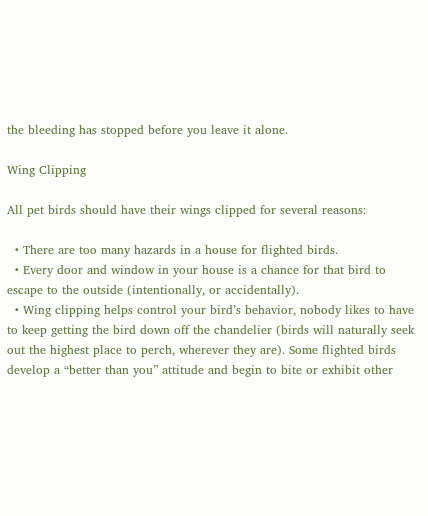the bleeding has stopped before you leave it alone.

Wing Clipping

All pet birds should have their wings clipped for several reasons:

  • There are too many hazards in a house for flighted birds.
  • Every door and window in your house is a chance for that bird to escape to the outside (intentionally, or accidentally).
  • Wing clipping helps control your bird’s behavior, nobody likes to have to keep getting the bird down off the chandelier (birds will naturally seek out the highest place to perch, wherever they are). Some flighted birds develop a “better than you” attitude and begin to bite or exhibit other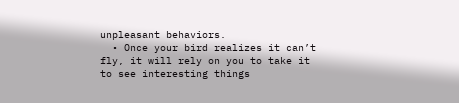unpleasant behaviors.
  • Once your bird realizes it can’t fly, it will rely on you to take it to see interesting things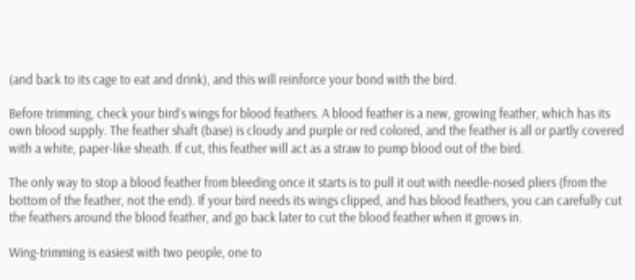(and back to its cage to eat and drink), and this will reinforce your bond with the bird.

Before trimming, check your bird’s wings for blood feathers. A blood feather is a new, growing feather, which has its own blood supply. The feather shaft (base) is cloudy and purple or red colored, and the feather is all or partly covered with a white, paper-like sheath. If cut, this feather will act as a straw to pump blood out of the bird.

The only way to stop a blood feather from bleeding once it starts is to pull it out with needle-nosed pliers (from the bottom of the feather, not the end). If your bird needs its wings clipped, and has blood feathers, you can carefully cut the feathers around the blood feather, and go back later to cut the blood feather when it grows in.

Wing-trimming is easiest with two people, one to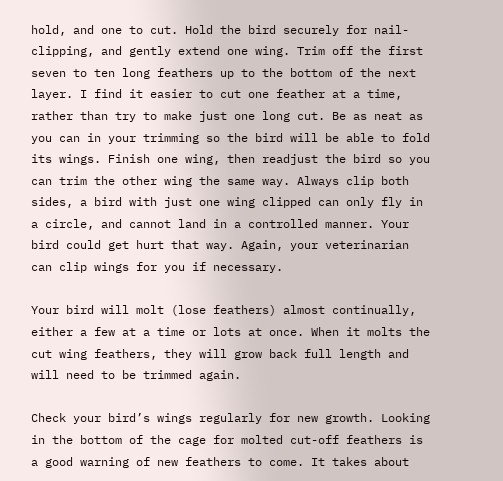hold, and one to cut. Hold the bird securely for nail-clipping, and gently extend one wing. Trim off the first seven to ten long feathers up to the bottom of the next layer. I find it easier to cut one feather at a time, rather than try to make just one long cut. Be as neat as you can in your trimming so the bird will be able to fold its wings. Finish one wing, then readjust the bird so you can trim the other wing the same way. Always clip both sides, a bird with just one wing clipped can only fly in a circle, and cannot land in a controlled manner. Your bird could get hurt that way. Again, your veterinarian can clip wings for you if necessary.

Your bird will molt (lose feathers) almost continually, either a few at a time or lots at once. When it molts the cut wing feathers, they will grow back full length and will need to be trimmed again.

Check your bird’s wings regularly for new growth. Looking in the bottom of the cage for molted cut-off feathers is a good warning of new feathers to come. It takes about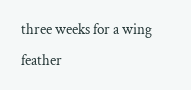three weeks for a wing feather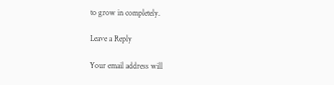to grow in completely.

Leave a Reply

Your email address will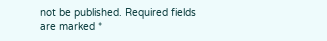not be published. Required fields are marked *